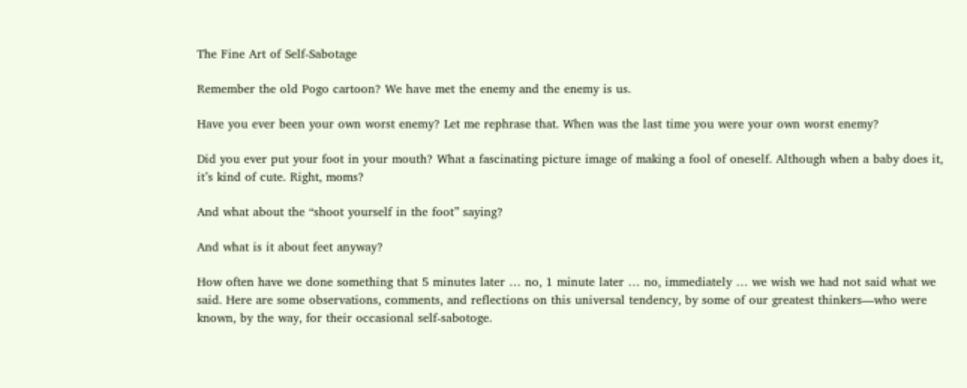The Fine Art of Self-Sabotage

Remember the old Pogo cartoon? We have met the enemy and the enemy is us.

Have you ever been your own worst enemy? Let me rephrase that. When was the last time you were your own worst enemy?

Did you ever put your foot in your mouth? What a fascinating picture image of making a fool of oneself. Although when a baby does it, it’s kind of cute. Right, moms?

And what about the “shoot yourself in the foot” saying?

And what is it about feet anyway?

How often have we done something that 5 minutes later … no, 1 minute later … no, immediately … we wish we had not said what we said. Here are some observations, comments, and reflections on this universal tendency, by some of our greatest thinkers—who were known, by the way, for their occasional self-sabotoge.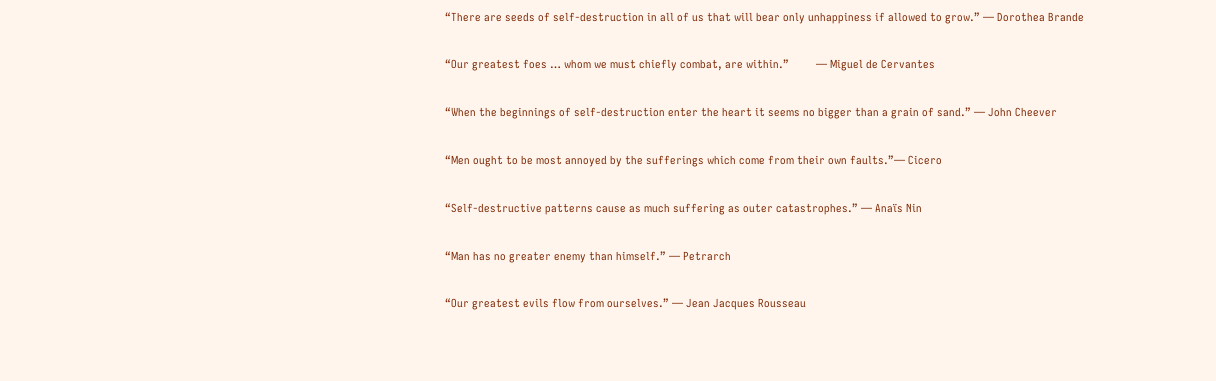“There are seeds of self-destruction in all of us that will bear only unhappiness if allowed to grow.” — Dorothea Brande

“Our greatest foes … whom we must chiefly combat, are within.”         — Miguel de Cervantes

“When the beginnings of self-destruction enter the heart it seems no bigger than a grain of sand.” — John Cheever

“Men ought to be most annoyed by the sufferings which come from their own faults.”— Cicero

“Self-destructive patterns cause as much suffering as outer catastrophes.” — Anaïs Nin

“Man has no greater enemy than himself.” — Petrarch

“Our greatest evils flow from ourselves.” — Jean Jacques Rousseau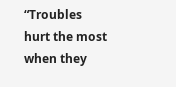“Troubles hurt the most when they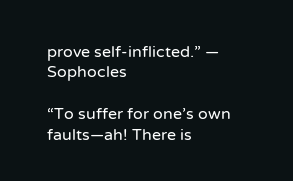prove self-inflicted.” — Sophocles

“To suffer for one’s own faults—ah! There is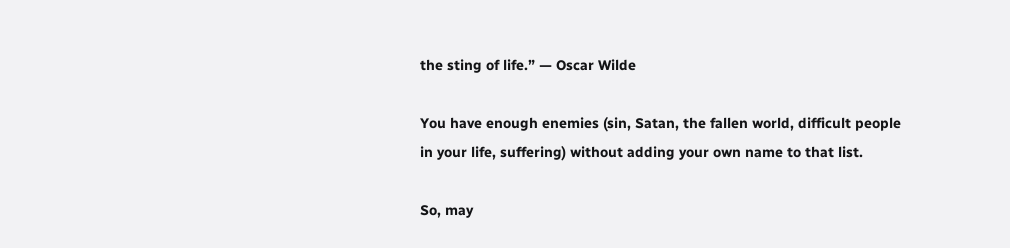the sting of life.” — Oscar Wilde

You have enough enemies (sin, Satan, the fallen world, difficult people in your life, suffering) without adding your own name to that list.

So, may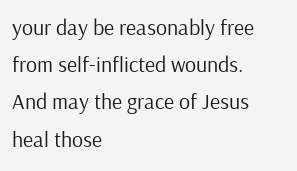your day be reasonably free from self-inflicted wounds. And may the grace of Jesus heal those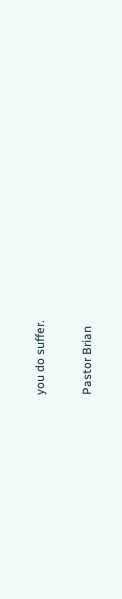you do suffer.

Pastor Brian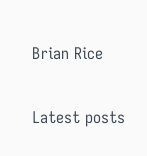Brian Rice

Latest posts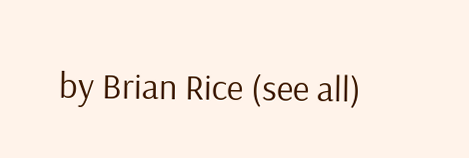by Brian Rice (see all)